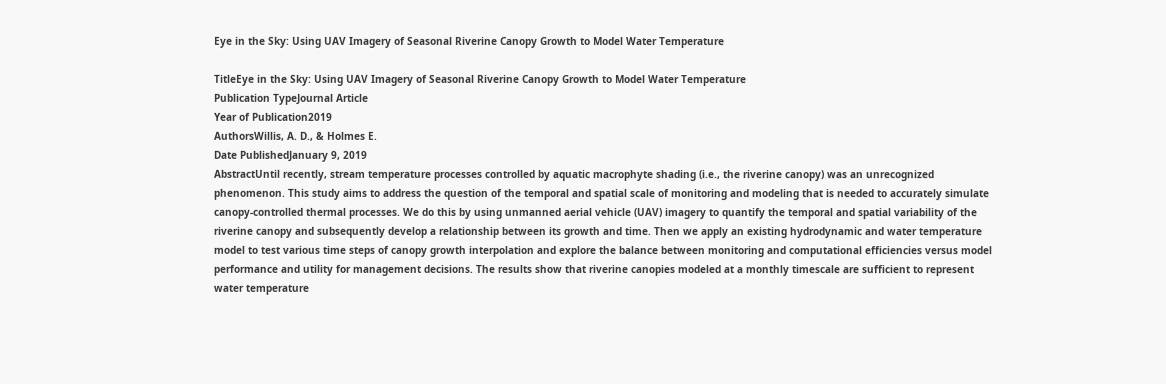Eye in the Sky: Using UAV Imagery of Seasonal Riverine Canopy Growth to Model Water Temperature

TitleEye in the Sky: Using UAV Imagery of Seasonal Riverine Canopy Growth to Model Water Temperature
Publication TypeJournal Article
Year of Publication2019
AuthorsWillis, A. D., & Holmes E.
Date PublishedJanuary 9, 2019
AbstractUntil recently, stream temperature processes controlled by aquatic macrophyte shading (i.e., the riverine canopy) was an unrecognized phenomenon. This study aims to address the question of the temporal and spatial scale of monitoring and modeling that is needed to accurately simulate canopy-controlled thermal processes. We do this by using unmanned aerial vehicle (UAV) imagery to quantify the temporal and spatial variability of the riverine canopy and subsequently develop a relationship between its growth and time. Then we apply an existing hydrodynamic and water temperature model to test various time steps of canopy growth interpolation and explore the balance between monitoring and computational efficiencies versus model performance and utility for management decisions. The results show that riverine canopies modeled at a monthly timescale are sufficient to represent water temperature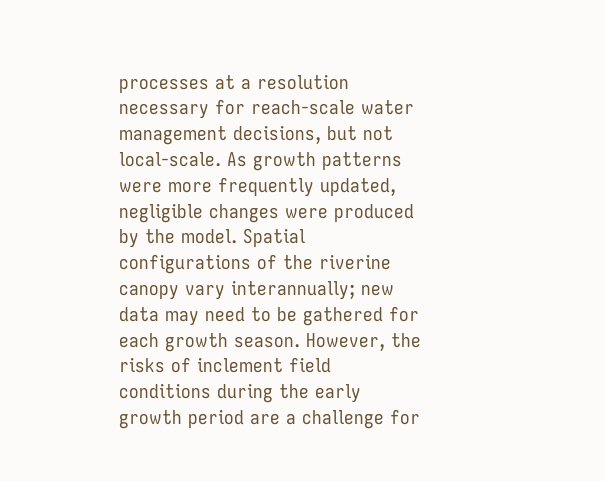processes at a resolution necessary for reach-scale water management decisions, but not local-scale. As growth patterns were more frequently updated, negligible changes were produced by the model. Spatial configurations of the riverine canopy vary interannually; new data may need to be gathered for each growth season. However, the risks of inclement field conditions during the early growth period are a challenge for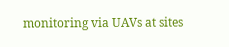monitoring via UAVs at sites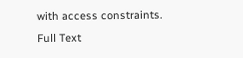with access constraints.
Full Text